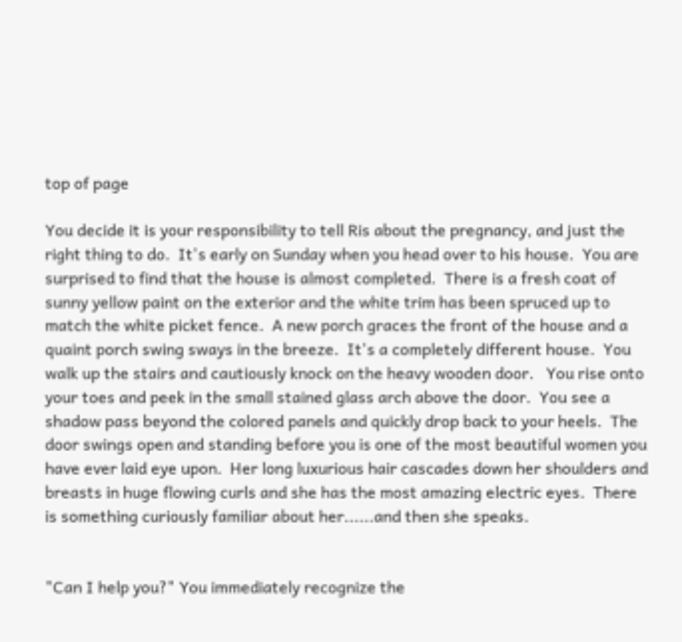top of page

You decide it is your responsibility to tell Ris about the pregnancy, and just the right thing to do.  It's early on Sunday when you head over to his house.  You are surprised to find that the house is almost completed.  There is a fresh coat of sunny yellow paint on the exterior and the white trim has been spruced up to match the white picket fence.  A new porch graces the front of the house and a quaint porch swing sways in the breeze.  It's a completely different house.  You walk up the stairs and cautiously knock on the heavy wooden door.   You rise onto your toes and peek in the small stained glass arch above the door.  You see a shadow pass beyond the colored panels and quickly drop back to your heels.  The door swings open and standing before you is one of the most beautiful women you have ever laid eye upon.  Her long luxurious hair cascades down her shoulders and breasts in huge flowing curls and she has the most amazing electric eyes.  There is something curiously familiar about her......and then she speaks.


"Can I help you?" You immediately recognize the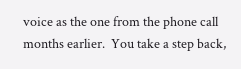voice as the one from the phone call months earlier.  You take a step back,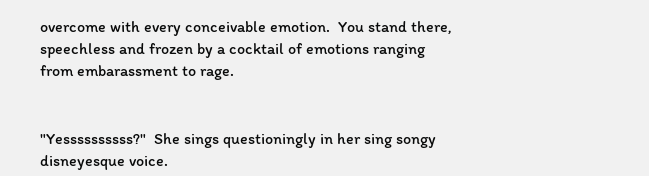overcome with every conceivable emotion.  You stand there, speechless and frozen by a cocktail of emotions ranging from embarassment to rage.


"Yessssssssss?"  She sings questioningly in her sing songy disneyesque voice.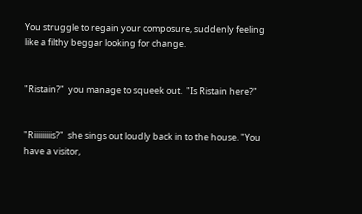You struggle to regain your composure, suddenly feeling like a filthy beggar looking for change.


"Ristain?"  you manage to squeek out.  "Is Ristain here?"


"Riiiiiiiiis?"  she sings out loudly back in to the house. "You have a visitor,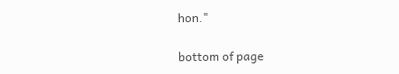hon."

bottom of page